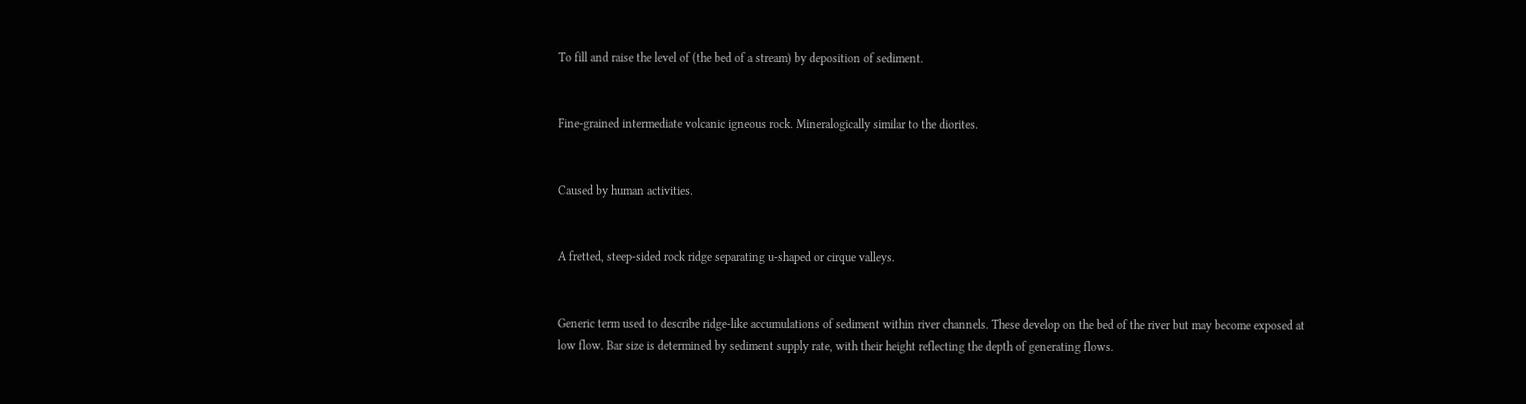To fill and raise the level of (the bed of a stream) by deposition of sediment.


Fine-grained intermediate volcanic igneous rock. Mineralogically similar to the diorites.


Caused by human activities.


A fretted, steep-sided rock ridge separating u-shaped or cirque valleys.


Generic term used to describe ridge-like accumulations of sediment within river channels. These develop on the bed of the river but may become exposed at low flow. Bar size is determined by sediment supply rate, with their height reflecting the depth of generating flows.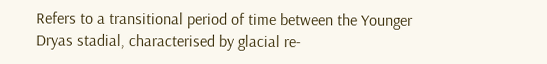Refers to a transitional period of time between the Younger Dryas stadial, characterised by glacial re-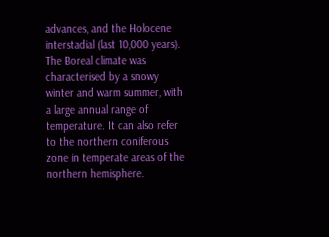advances, and the Holocene interstadial (last 10,000 years). The Boreal climate was characterised by a snowy winter and warm summer, with a large annual range of temperature. It can also refer to the northern coniferous zone in temperate areas of the northern hemisphere.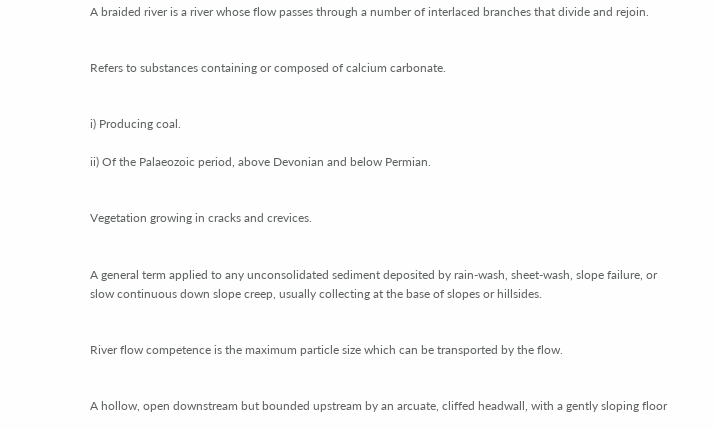A braided river is a river whose flow passes through a number of interlaced branches that divide and rejoin.


Refers to substances containing or composed of calcium carbonate.


i) Producing coal.

ii) Of the Palaeozoic period, above Devonian and below Permian.


Vegetation growing in cracks and crevices.


A general term applied to any unconsolidated sediment deposited by rain-wash, sheet-wash, slope failure, or slow continuous down slope creep, usually collecting at the base of slopes or hillsides.


River flow competence is the maximum particle size which can be transported by the flow.


A hollow, open downstream but bounded upstream by an arcuate, cliffed headwall, with a gently sloping floor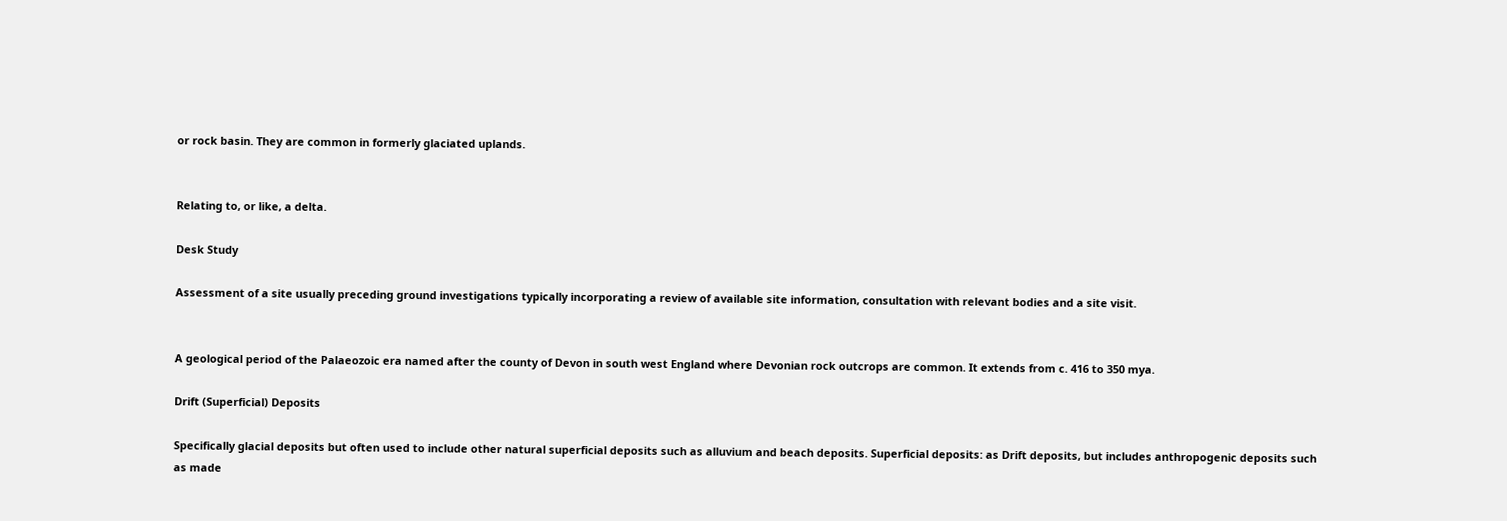or rock basin. They are common in formerly glaciated uplands.


Relating to, or like, a delta.

Desk Study

Assessment of a site usually preceding ground investigations typically incorporating a review of available site information, consultation with relevant bodies and a site visit.


A geological period of the Palaeozoic era named after the county of Devon in south west England where Devonian rock outcrops are common. It extends from c. 416 to 350 mya.

Drift (Superficial) Deposits

Specifically glacial deposits but often used to include other natural superficial deposits such as alluvium and beach deposits. Superficial deposits: as Drift deposits, but includes anthropogenic deposits such as made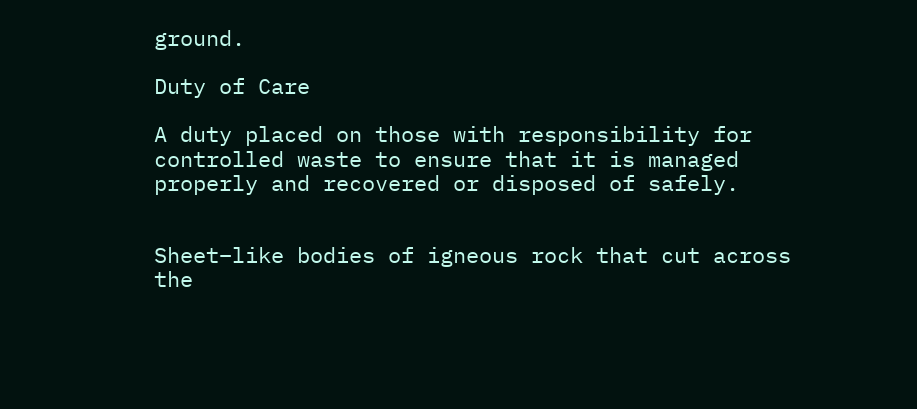ground.

Duty of Care

A duty placed on those with responsibility for controlled waste to ensure that it is managed properly and recovered or disposed of safely.


Sheet–like bodies of igneous rock that cut across the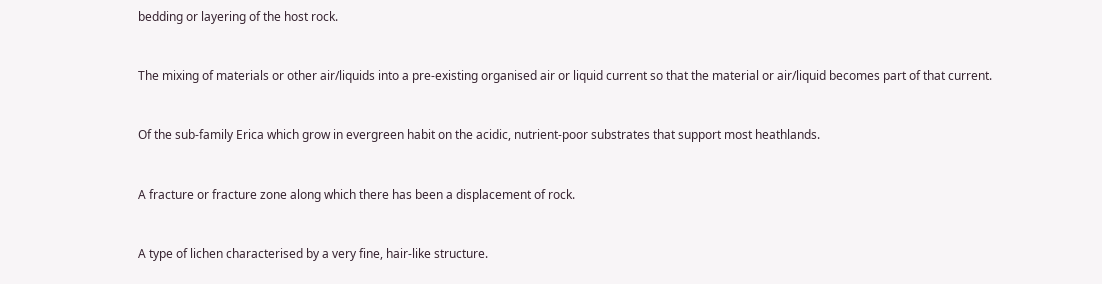bedding or layering of the host rock.


The mixing of materials or other air/liquids into a pre-existing organised air or liquid current so that the material or air/liquid becomes part of that current.


Of the sub-family Erica which grow in evergreen habit on the acidic, nutrient-poor substrates that support most heathlands.


A fracture or fracture zone along which there has been a displacement of rock.


A type of lichen characterised by a very fine, hair-like structure.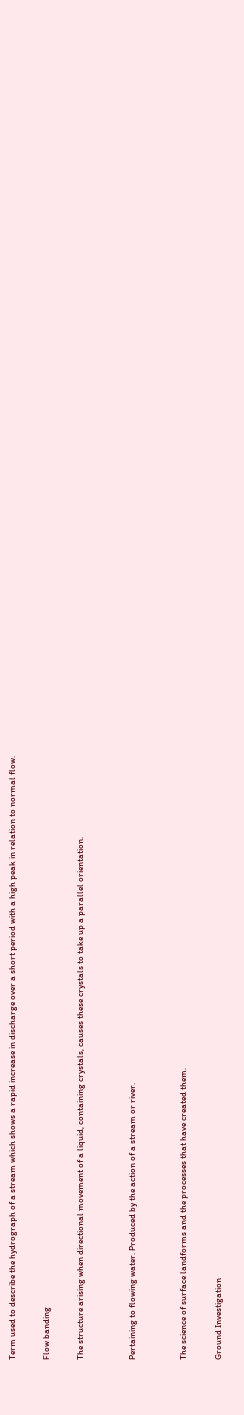Term used to describe the hydrograph of a stream which shows a rapid increase in discharge over a short period with a high peak in relation to normal flow.

Flow banding

The structure arising when directional movement of a liquid, containing crystals, causes these crystals to take up a parallel orientation.


Pertaining to flowing water. Produced by the action of a stream or river.


The science of surface landforms and the processes that have created them.

Ground Investigation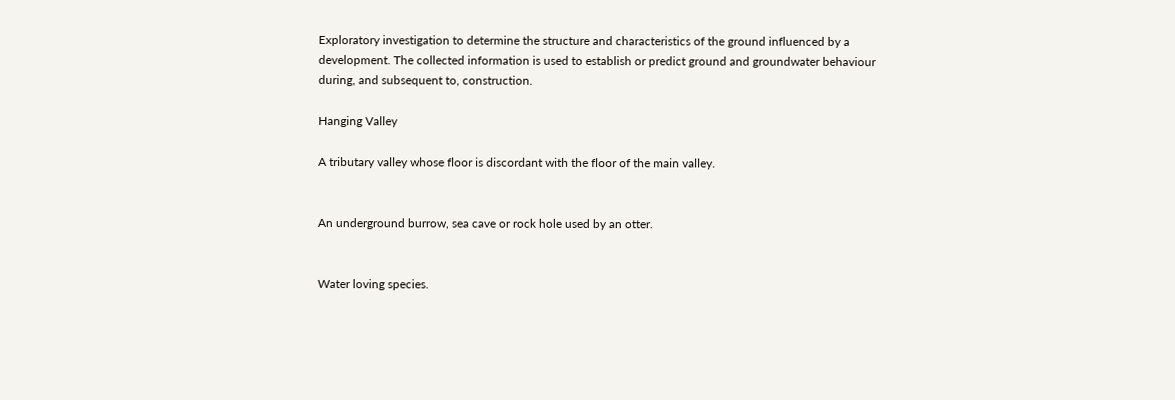Exploratory investigation to determine the structure and characteristics of the ground influenced by a development. The collected information is used to establish or predict ground and groundwater behaviour during, and subsequent to, construction.

Hanging Valley

A tributary valley whose floor is discordant with the floor of the main valley.


An underground burrow, sea cave or rock hole used by an otter.


Water loving species.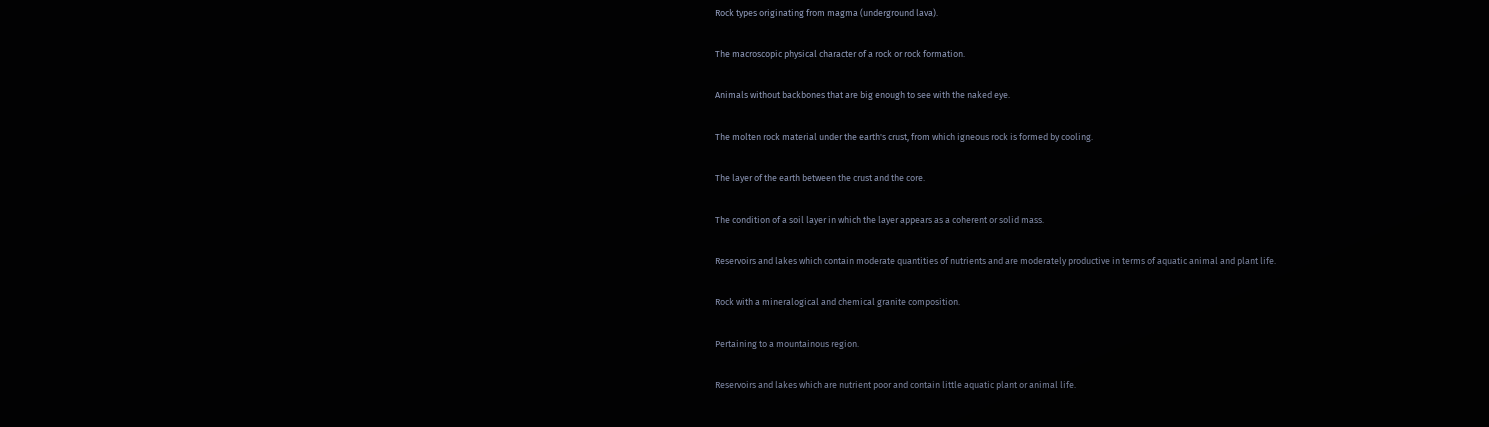Rock types originating from magma (underground lava).


The macroscopic physical character of a rock or rock formation.


Animals without backbones that are big enough to see with the naked eye.


The molten rock material under the earth's crust, from which igneous rock is formed by cooling.


The layer of the earth between the crust and the core.


The condition of a soil layer in which the layer appears as a coherent or solid mass.


Reservoirs and lakes which contain moderate quantities of nutrients and are moderately productive in terms of aquatic animal and plant life.


Rock with a mineralogical and chemical granite composition.


Pertaining to a mountainous region.


Reservoirs and lakes which are nutrient poor and contain little aquatic plant or animal life.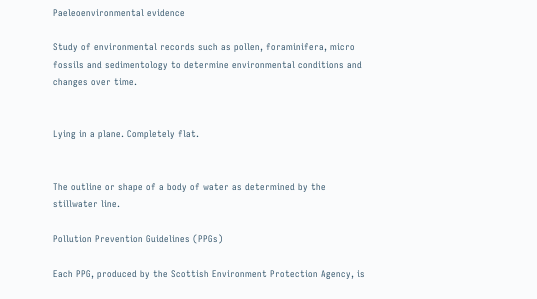Paeleoenvironmental evidence

Study of environmental records such as pollen, foraminifera, micro fossils and sedimentology to determine environmental conditions and changes over time.


Lying in a plane. Completely flat.


The outline or shape of a body of water as determined by the stillwater line.

Pollution Prevention Guidelines (PPGs)

Each PPG, produced by the Scottish Environment Protection Agency, is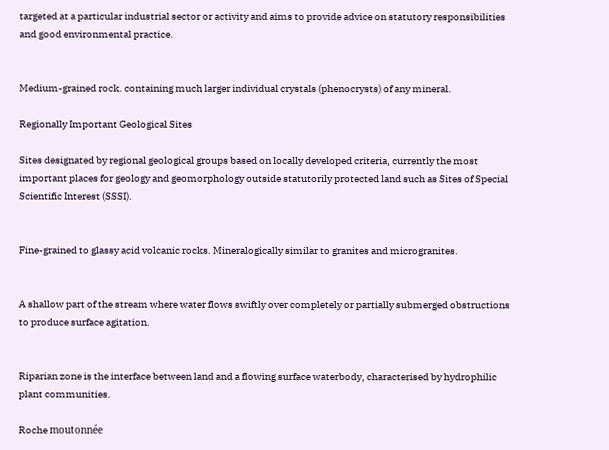targeted at a particular industrial sector or activity and aims to provide advice on statutory responsibilities and good environmental practice.


Medium-grained rock. containing much larger individual crystals (phenocrysts) of any mineral.

Regionally Important Geological Sites

Sites designated by regional geological groups based on locally developed criteria, currently the most important places for geology and geomorphology outside statutorily protected land such as Sites of Special Scientific Interest (SSSI).


Fine-grained to glassy acid volcanic rocks. Mineralogically similar to granites and microgranites.


A shallow part of the stream where water flows swiftly over completely or partially submerged obstructions to produce surface agitation.


Riparian zone is the interface between land and a flowing surface waterbody, characterised by hydrophilic plant communities.

Roche moutonnée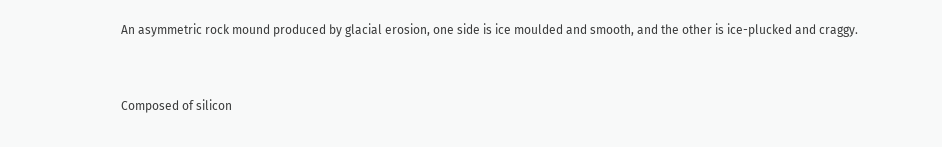An asymmetric rock mound produced by glacial erosion, one side is ice moulded and smooth, and the other is ice-plucked and craggy.


Composed of silicon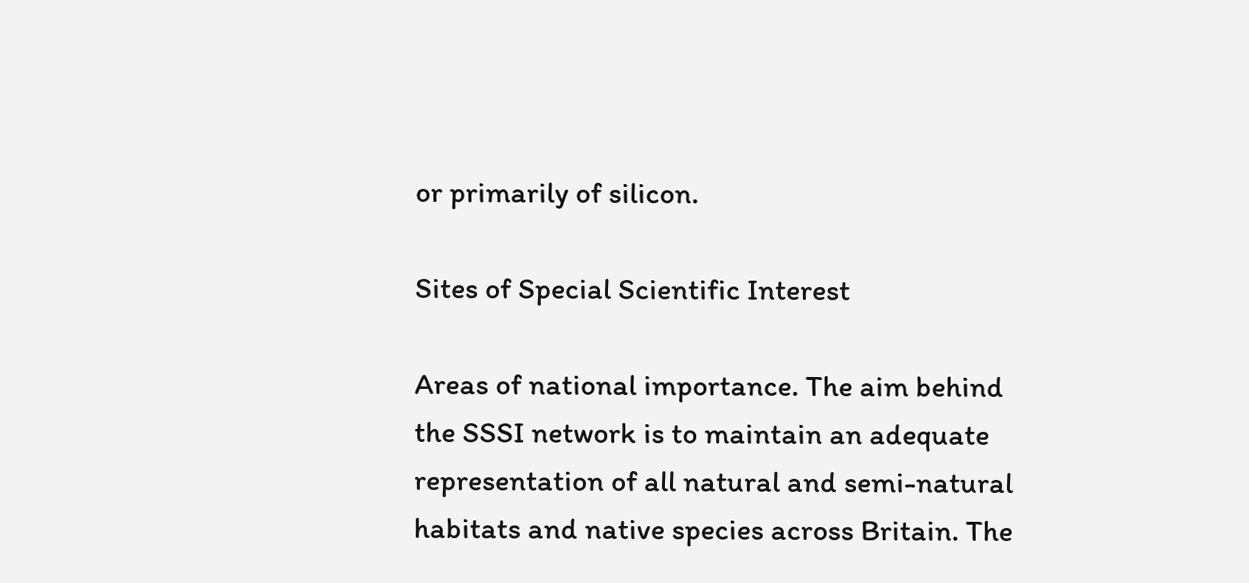or primarily of silicon.

Sites of Special Scientific Interest

Areas of national importance. The aim behind the SSSI network is to maintain an adequate representation of all natural and semi-natural habitats and native species across Britain. The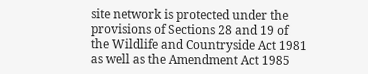site network is protected under the provisions of Sections 28 and 19 of the Wildlife and Countryside Act 1981 as well as the Amendment Act 1985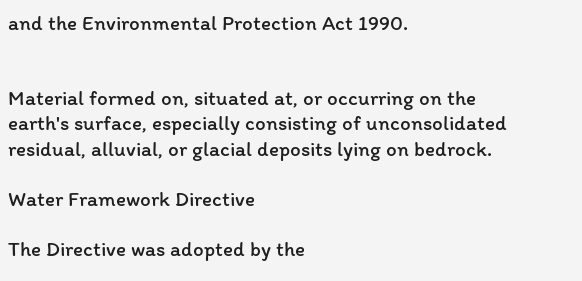and the Environmental Protection Act 1990.


Material formed on, situated at, or occurring on the earth's surface, especially consisting of unconsolidated residual, alluvial, or glacial deposits lying on bedrock.

Water Framework Directive

The Directive was adopted by the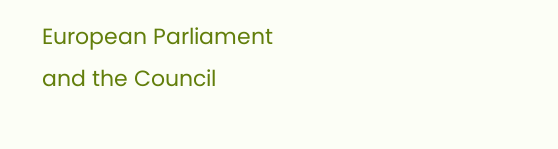European Parliament and the Council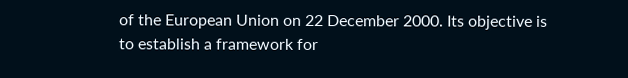of the European Union on 22 December 2000. Its objective is to establish a framework for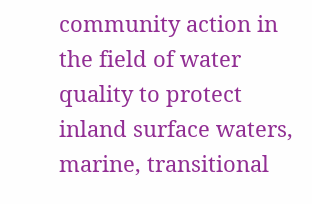community action in the field of water quality to protect inland surface waters, marine, transitional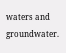waters and groundwater.